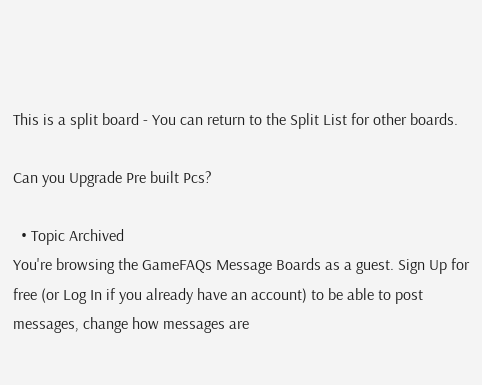This is a split board - You can return to the Split List for other boards.

Can you Upgrade Pre built Pcs?

  • Topic Archived
You're browsing the GameFAQs Message Boards as a guest. Sign Up for free (or Log In if you already have an account) to be able to post messages, change how messages are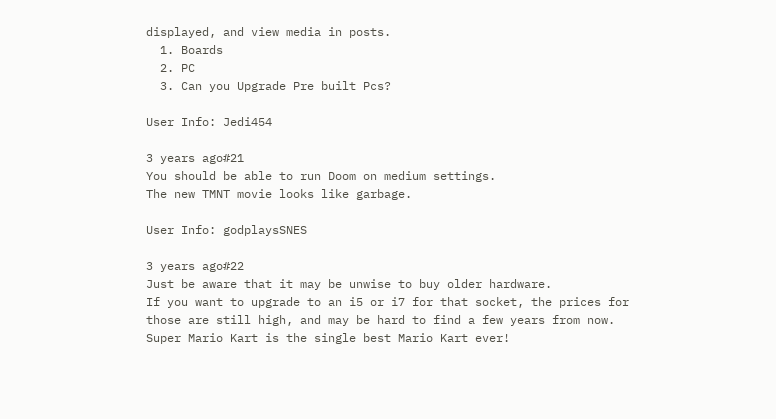displayed, and view media in posts.
  1. Boards
  2. PC
  3. Can you Upgrade Pre built Pcs?

User Info: Jedi454

3 years ago#21
You should be able to run Doom on medium settings.
The new TMNT movie looks like garbage.

User Info: godplaysSNES

3 years ago#22
Just be aware that it may be unwise to buy older hardware.
If you want to upgrade to an i5 or i7 for that socket, the prices for those are still high, and may be hard to find a few years from now.
Super Mario Kart is the single best Mario Kart ever!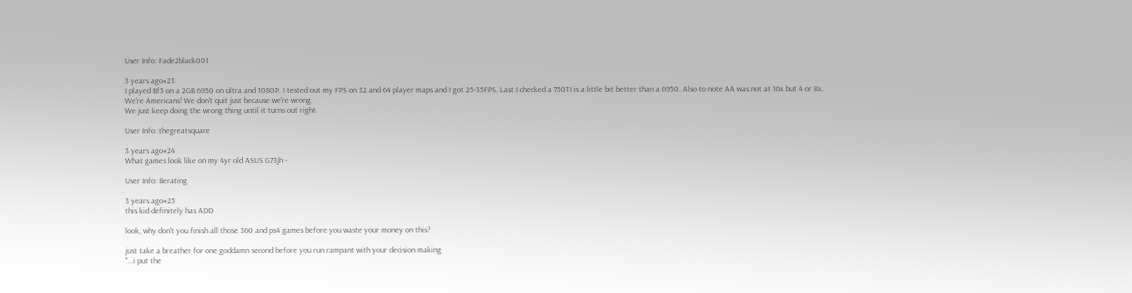User Info: Fade2black001

3 years ago#23
I played Bf3 on a 2GB 6950 on ultra and 1080P. I tested out my FPS on 32 and 64 player maps and I got 25-35FPS. Last I checked a 750TI is a little bit better than a 6950. Also to note AA was not at 16x but 4 or 8x.
We're Americans! We don't quit just because we're wrong.
We just keep doing the wrong thing until it turns out right.

User Info: thegreatsquare

3 years ago#24
What games look like on my 4yr old ASUS G73jh -

User Info: Berating

3 years ago#25
this kid definitely has ADD

look, why don't you finish all those 360 and ps4 games before you waste your money on this?

just take a breather for one goddamn second before you run rampant with your decision making
"...i put the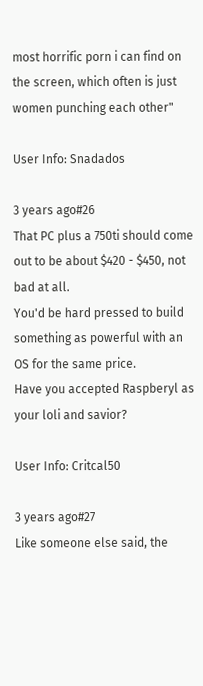most horrific porn i can find on the screen, which often is just women punching each other"

User Info: Snadados

3 years ago#26
That PC plus a 750ti should come out to be about $420 - $450, not bad at all.
You'd be hard pressed to build something as powerful with an OS for the same price.
Have you accepted Raspberyl as your loli and savior?

User Info: Critcal50

3 years ago#27
Like someone else said, the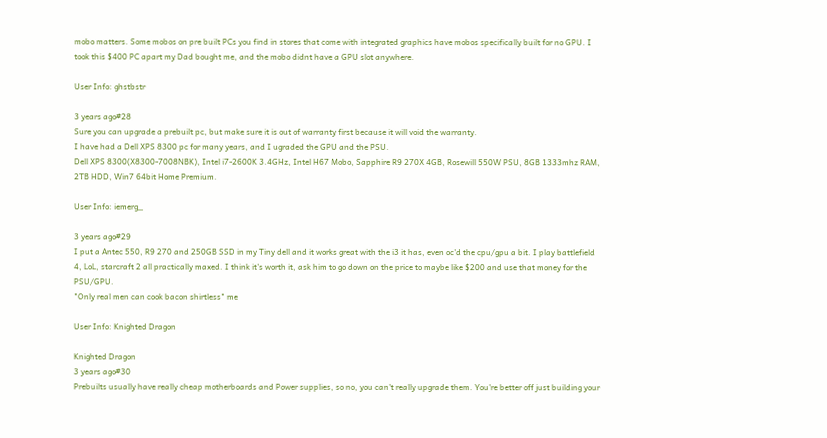mobo matters. Some mobos on pre built PCs you find in stores that come with integrated graphics have mobos specifically built for no GPU. I took this $400 PC apart my Dad bought me, and the mobo didnt have a GPU slot anywhere.

User Info: ghstbstr

3 years ago#28
Sure you can upgrade a prebuilt pc, but make sure it is out of warranty first because it will void the warranty.
I have had a Dell XPS 8300 pc for many years, and I ugraded the GPU and the PSU.
Dell XPS 8300(X8300-7008NBK), Intel i7-2600K 3.4GHz, Intel H67 Mobo, Sapphire R9 270X 4GB, Rosewill 550W PSU, 8GB 1333mhz RAM, 2TB HDD, Win7 64bit Home Premium.

User Info: iemerg_

3 years ago#29
I put a Antec 550, R9 270 and 250GB SSD in my Tiny dell and it works great with the i3 it has, even oc'd the cpu/gpu a bit. I play battlefield 4, LoL, starcraft 2 all practically maxed. I think it's worth it, ask him to go down on the price to maybe like $200 and use that money for the PSU/GPU.
"Only real men can cook bacon shirtless" me

User Info: Knighted Dragon

Knighted Dragon
3 years ago#30
Prebuilts usually have really cheap motherboards and Power supplies, so no, you can't really upgrade them. You're better off just building your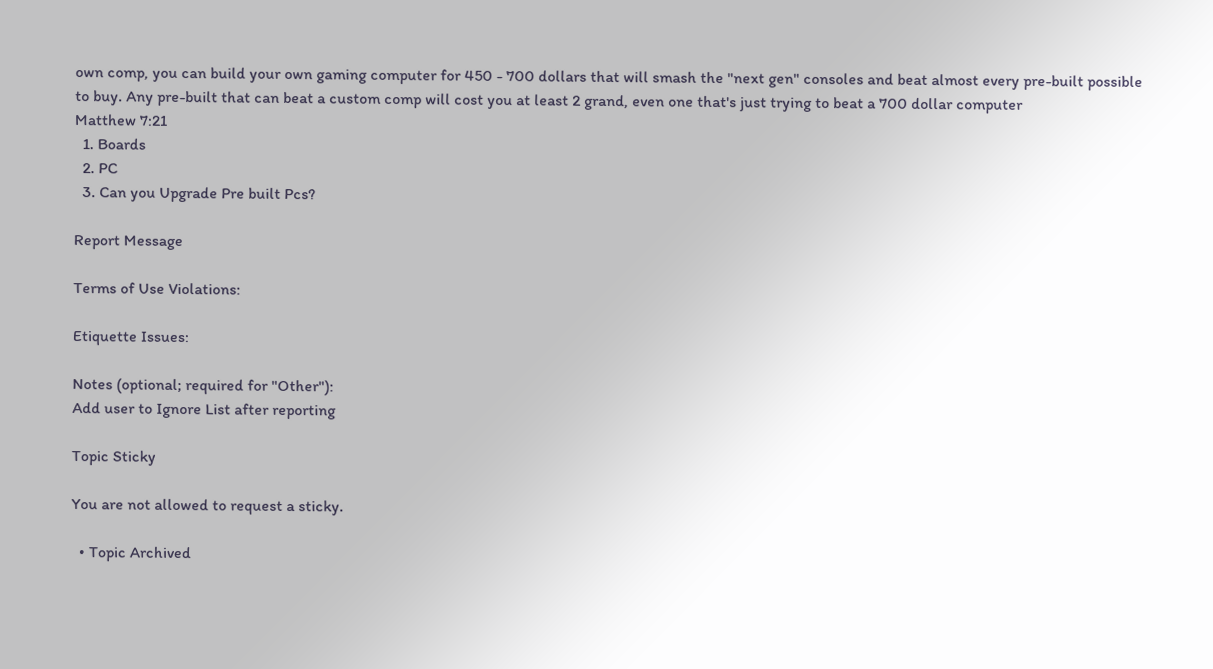own comp, you can build your own gaming computer for 450 - 700 dollars that will smash the "next gen" consoles and beat almost every pre-built possible to buy. Any pre-built that can beat a custom comp will cost you at least 2 grand, even one that's just trying to beat a 700 dollar computer
Matthew 7:21
  1. Boards
  2. PC
  3. Can you Upgrade Pre built Pcs?

Report Message

Terms of Use Violations:

Etiquette Issues:

Notes (optional; required for "Other"):
Add user to Ignore List after reporting

Topic Sticky

You are not allowed to request a sticky.

  • Topic Archived